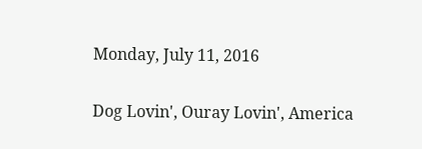Monday, July 11, 2016

Dog Lovin', Ouray Lovin', America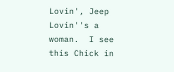Lovin', Jeep Lovin''s a woman.  I see this Chick in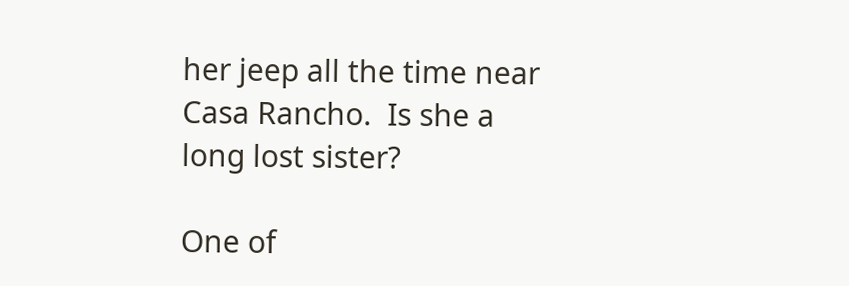her jeep all the time near Casa Rancho.  Is she a long lost sister?

One of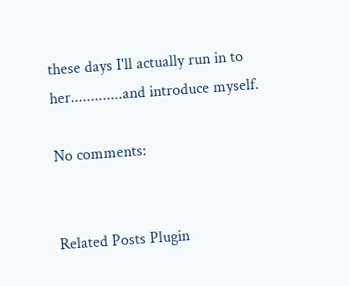these days I'll actually run in to her.............and introduce myself.

No comments:


Related Posts Plugin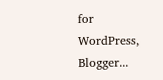for WordPress, Blogger...